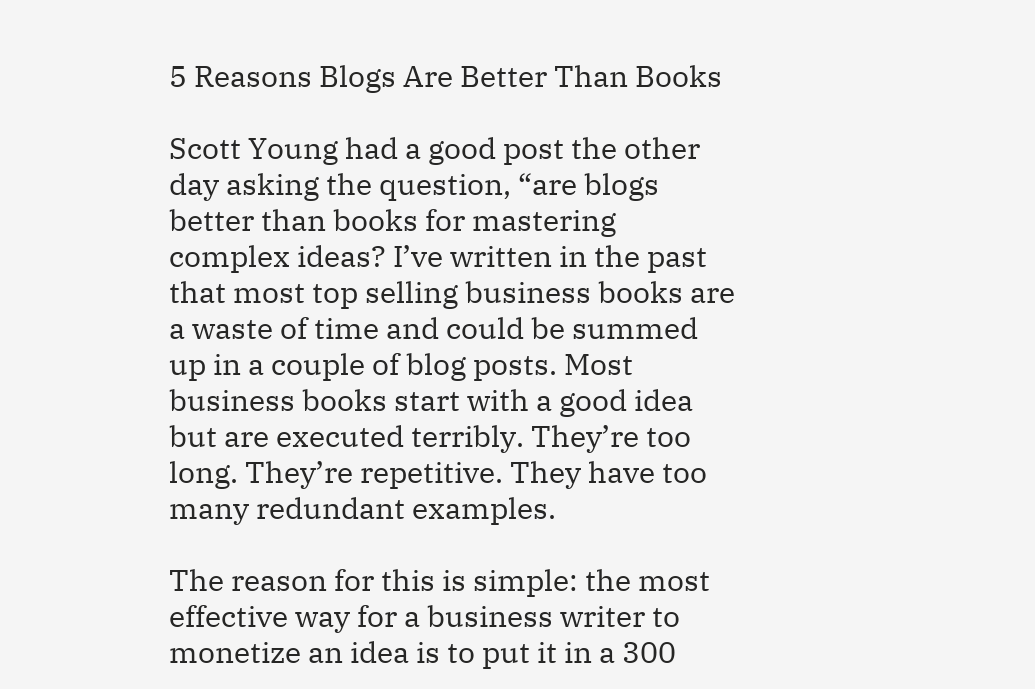5 Reasons Blogs Are Better Than Books

Scott Young had a good post the other day asking the question, “are blogs better than books for mastering complex ideas? I’ve written in the past that most top selling business books are a waste of time and could be summed up in a couple of blog posts. Most business books start with a good idea but are executed terribly. They’re too long. They’re repetitive. They have too many redundant examples.

The reason for this is simple: the most effective way for a business writer to monetize an idea is to put it in a 300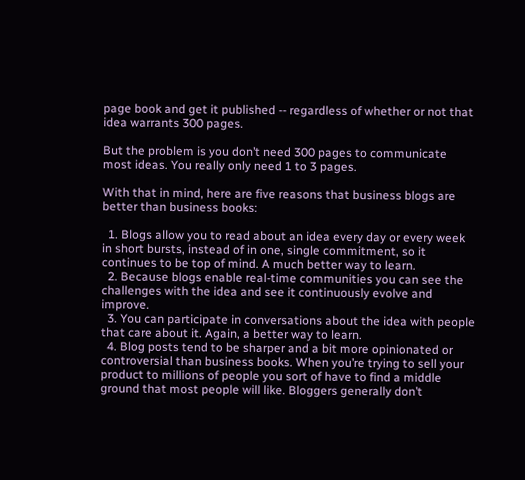page book and get it published -- regardless of whether or not that idea warrants 300 pages.

But the problem is you don’t need 300 pages to communicate most ideas. You really only need 1 to 3 pages.

With that in mind, here are five reasons that business blogs are better than business books:

  1. Blogs allow you to read about an idea every day or every week in short bursts, instead of in one, single commitment, so it continues to be top of mind. A much better way to learn.
  2. Because blogs enable real-time communities you can see the challenges with the idea and see it continuously evolve and improve.
  3. You can participate in conversations about the idea with people that care about it. Again, a better way to learn.
  4. Blog posts tend to be sharper and a bit more opinionated or controversial than business books. When you’re trying to sell your product to millions of people you sort of have to find a middle ground that most people will like. Bloggers generally don’t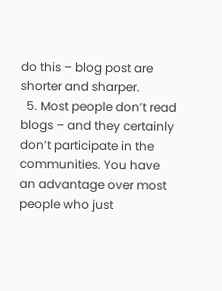do this – blog post are shorter and sharper.
  5. Most people don’t read blogs – and they certainly don’t participate in the communities. You have an advantage over most people who just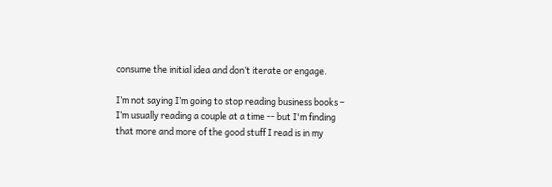consume the initial idea and don’t iterate or engage.

I’m not saying I’m going to stop reading business books – I’m usually reading a couple at a time -- but I'm finding that more and more of the good stuff I read is in my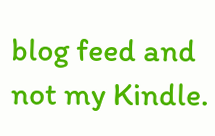blog feed and not my Kindle.